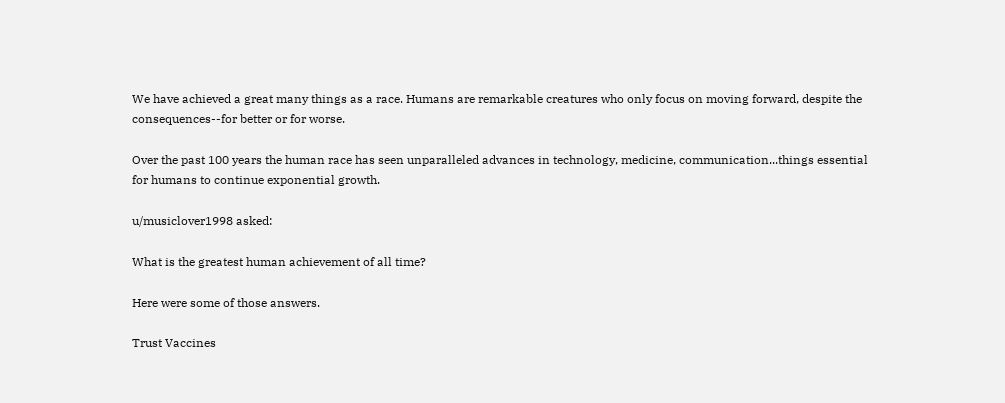We have achieved a great many things as a race. Humans are remarkable creatures who only focus on moving forward, despite the consequences--for better or for worse.

Over the past 100 years the human race has seen unparalleled advances in technology, medicine, communication...things essential for humans to continue exponential growth.

u/musiclover1998 asked:

What is the greatest human achievement of all time?

Here were some of those answers.

Trust Vaccines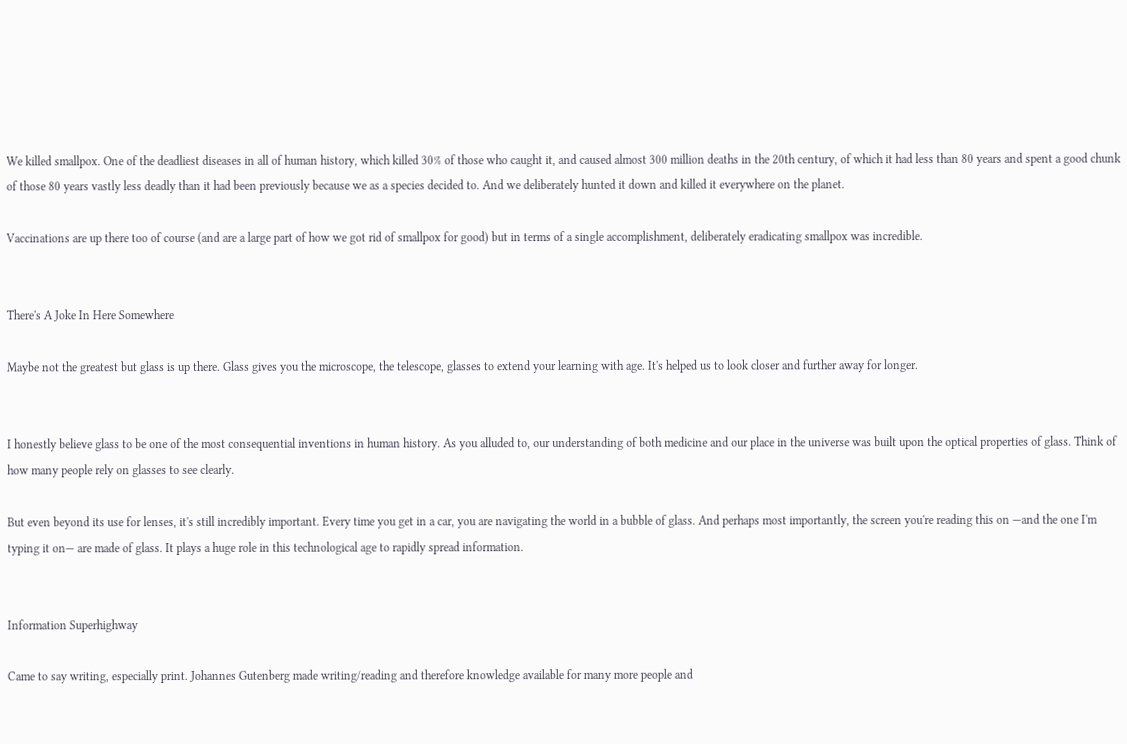We killed smallpox. One of the deadliest diseases in all of human history, which killed 30% of those who caught it, and caused almost 300 million deaths in the 20th century, of which it had less than 80 years and spent a good chunk of those 80 years vastly less deadly than it had been previously because we as a species decided to. And we deliberately hunted it down and killed it everywhere on the planet.

Vaccinations are up there too of course (and are a large part of how we got rid of smallpox for good) but in terms of a single accomplishment, deliberately eradicating smallpox was incredible.


There's A Joke In Here Somewhere

Maybe not the greatest but glass is up there. Glass gives you the microscope, the telescope, glasses to extend your learning with age. It's helped us to look closer and further away for longer.


I honestly believe glass to be one of the most consequential inventions in human history. As you alluded to, our understanding of both medicine and our place in the universe was built upon the optical properties of glass. Think of how many people rely on glasses to see clearly.

But even beyond its use for lenses, it's still incredibly important. Every time you get in a car, you are navigating the world in a bubble of glass. And perhaps most importantly, the screen you're reading this on —and the one I'm typing it on— are made of glass. It plays a huge role in this technological age to rapidly spread information.


Information Superhighway

Came to say writing, especially print. Johannes Gutenberg made writing/reading and therefore knowledge available for many more people and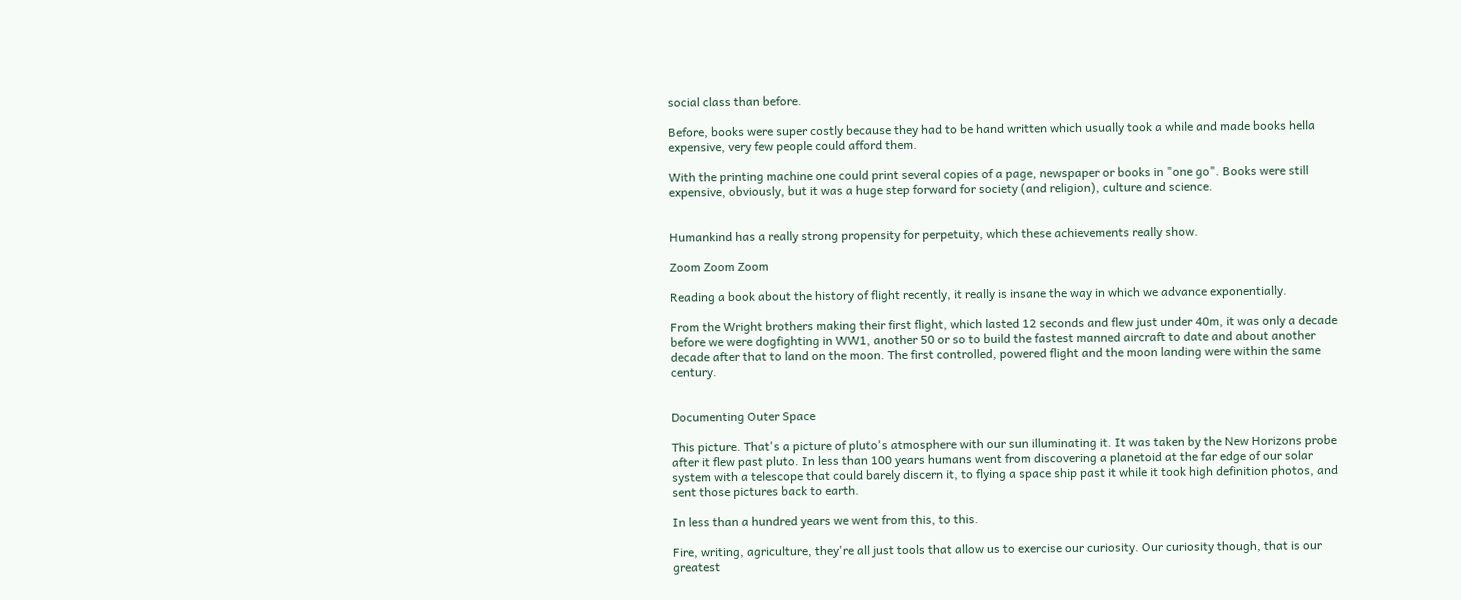social class than before.

Before, books were super costly because they had to be hand written which usually took a while and made books hella expensive, very few people could afford them.

With the printing machine one could print several copies of a page, newspaper or books in "one go". Books were still expensive, obviously, but it was a huge step forward for society (and religion), culture and science.


Humankind has a really strong propensity for perpetuity, which these achievements really show.

Zoom Zoom Zoom

Reading a book about the history of flight recently, it really is insane the way in which we advance exponentially.

From the Wright brothers making their first flight, which lasted 12 seconds and flew just under 40m, it was only a decade before we were dogfighting in WW1, another 50 or so to build the fastest manned aircraft to date and about another decade after that to land on the moon. The first controlled, powered flight and the moon landing were within the same century.


Documenting Outer Space

This picture. That's a picture of pluto's atmosphere with our sun illuminating it. It was taken by the New Horizons probe after it flew past pluto. In less than 100 years humans went from discovering a planetoid at the far edge of our solar system with a telescope that could barely discern it, to flying a space ship past it while it took high definition photos, and sent those pictures back to earth.

In less than a hundred years we went from this, to this.

Fire, writing, agriculture, they're all just tools that allow us to exercise our curiosity. Our curiosity though, that is our greatest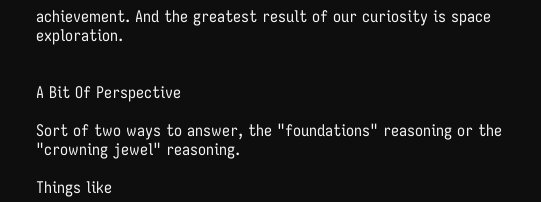achievement. And the greatest result of our curiosity is space exploration.


A Bit Of Perspective

Sort of two ways to answer, the "foundations" reasoning or the "crowning jewel" reasoning.

Things like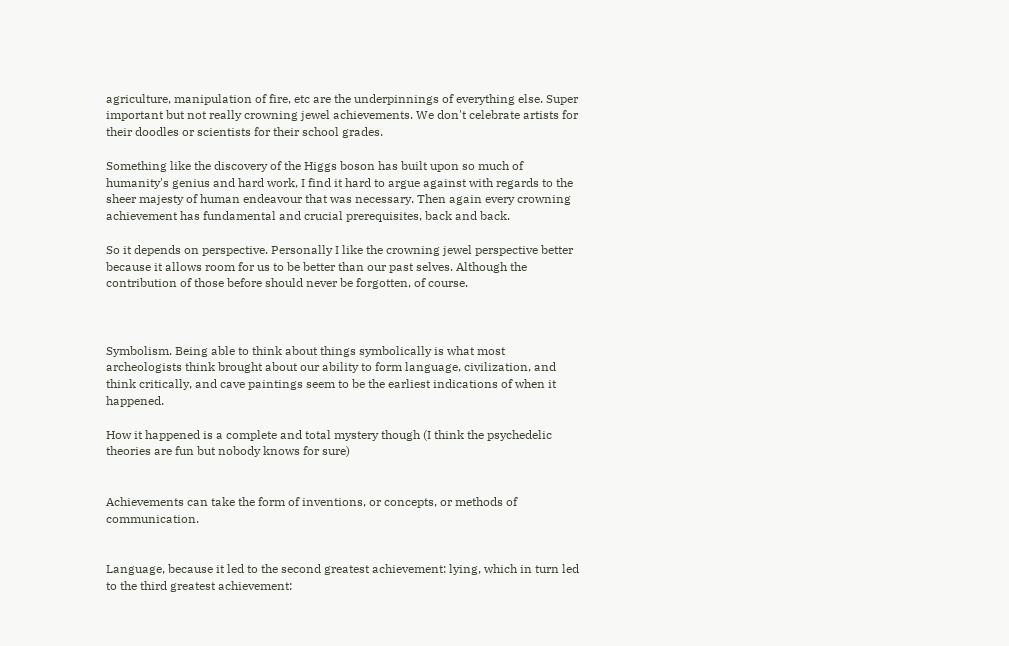agriculture, manipulation of fire, etc are the underpinnings of everything else. Super important but not really crowning jewel achievements. We don't celebrate artists for their doodles or scientists for their school grades.

Something like the discovery of the Higgs boson has built upon so much of humanity's genius and hard work, I find it hard to argue against with regards to the sheer majesty of human endeavour that was necessary. Then again every crowning achievement has fundamental and crucial prerequisites, back and back.

So it depends on perspective. Personally I like the crowning jewel perspective better because it allows room for us to be better than our past selves. Although the contribution of those before should never be forgotten, of course.



Symbolism. Being able to think about things symbolically is what most archeologists think brought about our ability to form language, civilization, and think critically, and cave paintings seem to be the earliest indications of when it happened.

How it happened is a complete and total mystery though (I think the psychedelic theories are fun but nobody knows for sure)


Achievements can take the form of inventions, or concepts, or methods of communication.


Language, because it led to the second greatest achievement: lying, which in turn led to the third greatest achievement: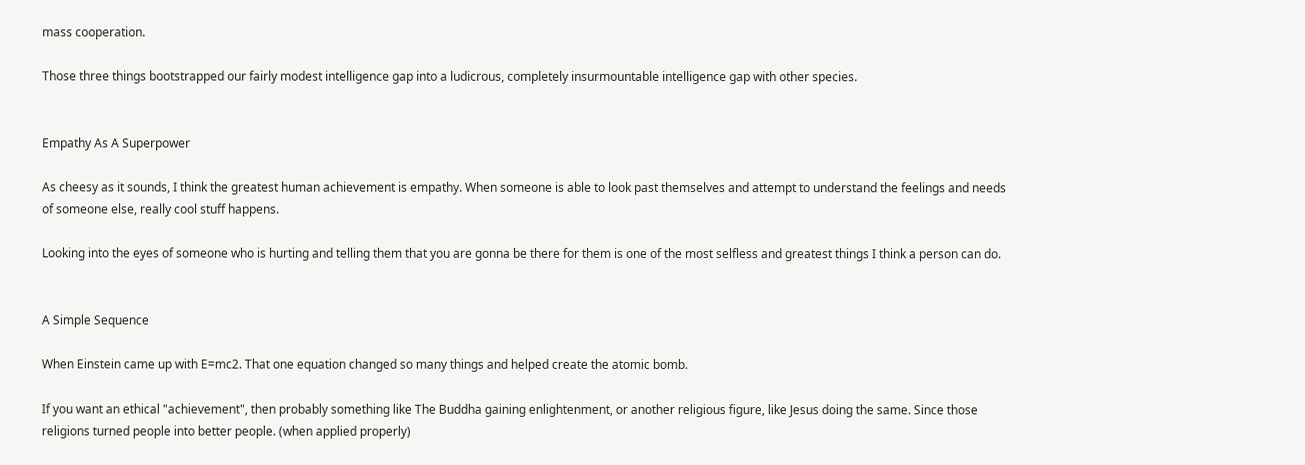mass cooperation.

Those three things bootstrapped our fairly modest intelligence gap into a ludicrous, completely insurmountable intelligence gap with other species.


Empathy As A Superpower

As cheesy as it sounds, I think the greatest human achievement is empathy. When someone is able to look past themselves and attempt to understand the feelings and needs of someone else, really cool stuff happens.

Looking into the eyes of someone who is hurting and telling them that you are gonna be there for them is one of the most selfless and greatest things I think a person can do.


A Simple Sequence

When Einstein came up with E=mc2. That one equation changed so many things and helped create the atomic bomb.

If you want an ethical "achievement", then probably something like The Buddha gaining enlightenment, or another religious figure, like Jesus doing the same. Since those religions turned people into better people. (when applied properly)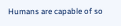Humans are capable of so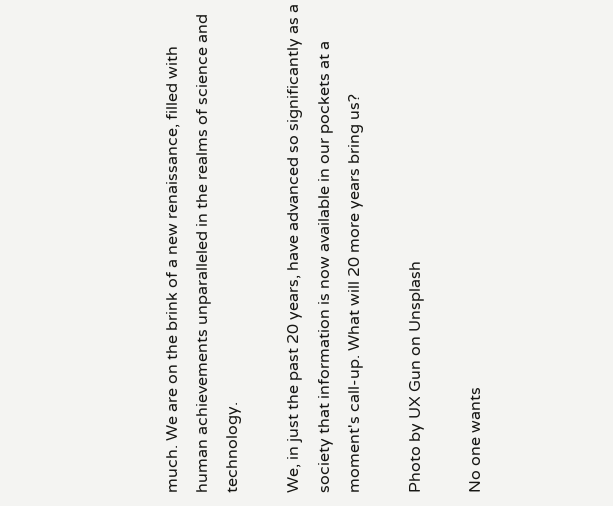much. We are on the brink of a new renaissance, filled with human achievements unparalleled in the realms of science and technology.

We, in just the past 20 years, have advanced so significantly as a society that information is now available in our pockets at a moment's call-up. What will 20 more years bring us?

Photo by UX Gun on Unsplash

No one wants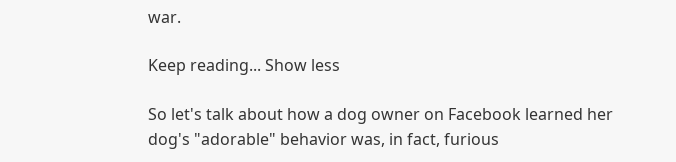war.

Keep reading... Show less

So let's talk about how a dog owner on Facebook learned her dog's "adorable" behavior was, in fact, furious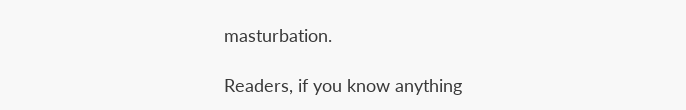masturbation.

Readers, if you know anything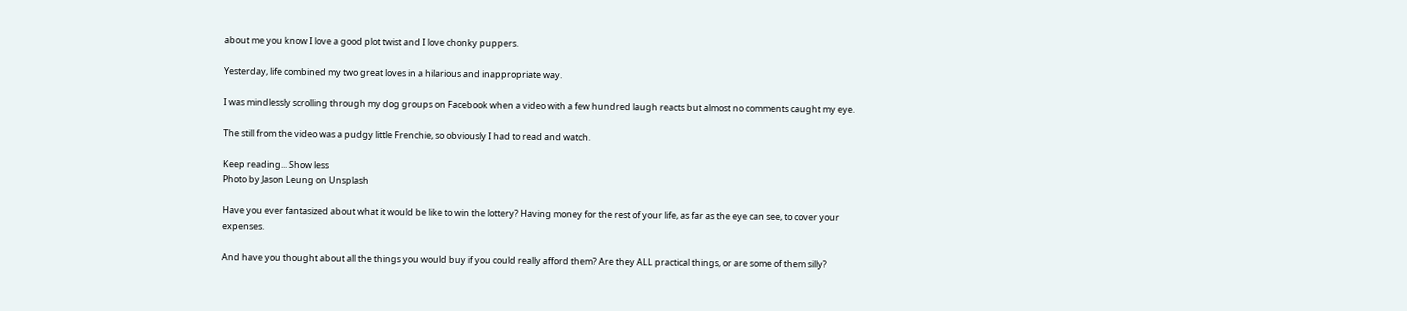about me you know I love a good plot twist and I love chonky puppers.

Yesterday, life combined my two great loves in a hilarious and inappropriate way.

I was mindlessly scrolling through my dog groups on Facebook when a video with a few hundred laugh reacts but almost no comments caught my eye.

The still from the video was a pudgy little Frenchie, so obviously I had to read and watch.

Keep reading... Show less
Photo by Jason Leung on Unsplash

Have you ever fantasized about what it would be like to win the lottery? Having money for the rest of your life, as far as the eye can see, to cover your expenses.

And have you thought about all the things you would buy if you could really afford them? Are they ALL practical things, or are some of them silly?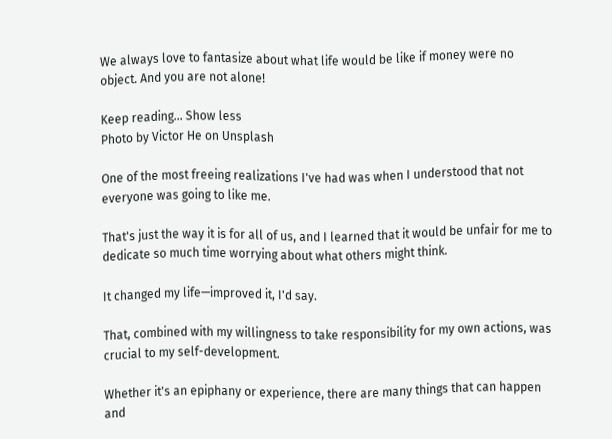We always love to fantasize about what life would be like if money were no object. And you are not alone!

Keep reading... Show less
Photo by Victor He on Unsplash

One of the most freeing realizations I've had was when I understood that not everyone was going to like me.

That's just the way it is for all of us, and I learned that it would be unfair for me to dedicate so much time worrying about what others might think.

It changed my life—improved it, I'd say.

That, combined with my willingness to take responsibility for my own actions, was crucial to my self-development.

Whether it's an epiphany or experience, there are many things that can happen and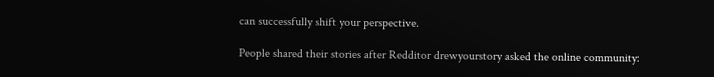can successfully shift your perspective.

People shared their stories after Redditor drewyourstory asked the online community: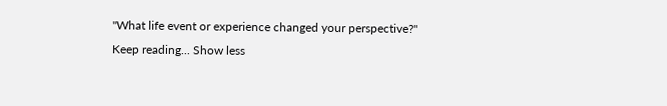"What life event or experience changed your perspective?"
Keep reading... Show less